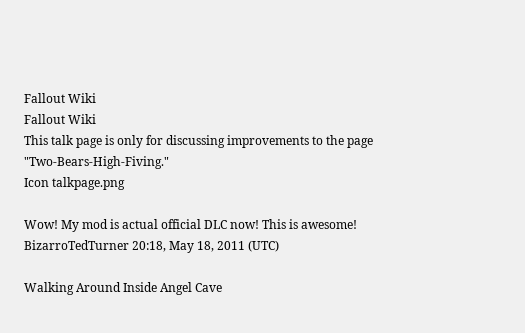Fallout Wiki
Fallout Wiki
This talk page is only for discussing improvements to the page "Two-Bears-High-Fiving."
Icon talkpage.png

Wow! My mod is actual official DLC now! This is awesome! BizarroTedTurner 20:18, May 18, 2011 (UTC)

Walking Around Inside Angel Cave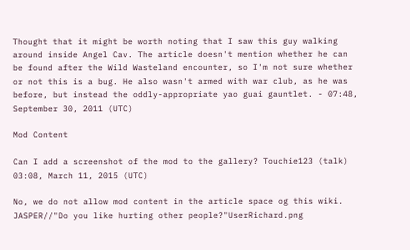Thought that it might be worth noting that I saw this guy walking around inside Angel Cav. The article doesn't mention whether he can be found after the Wild Wasteland encounter, so I'm not sure whether or not this is a bug. He also wasn't armed with war club, as he was before, but instead the oddly-appropriate yao guai gauntlet. - 07:48, September 30, 2011 (UTC)

Mod Content

Can I add a screenshot of the mod to the gallery? Touchie123 (talk) 03:08, March 11, 2015 (UTC)

No, we do not allow mod content in the article space og this wiki. JASPER//"Do you like hurting other people?"UserRichard.png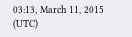03:13, March 11, 2015 (UTC)